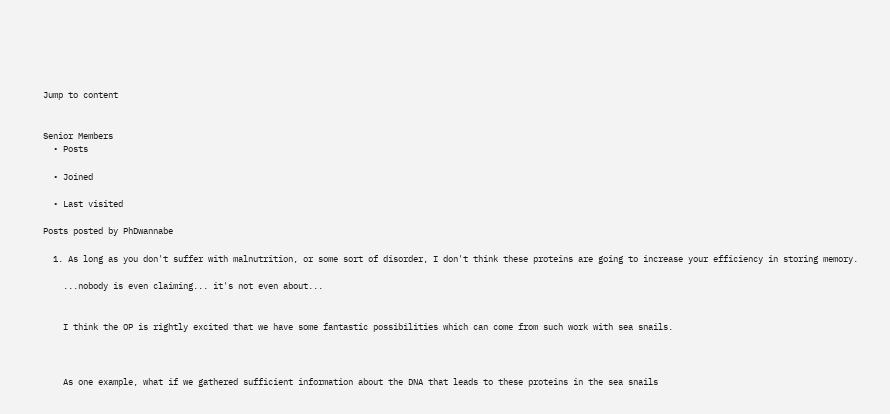Jump to content


Senior Members
  • Posts

  • Joined

  • Last visited

Posts posted by PhDwannabe

  1. As long as you don't suffer with malnutrition, or some sort of disorder, I don't think these proteins are going to increase your efficiency in storing memory.

    ...nobody is even claiming... it's not even about...


    I think the OP is rightly excited that we have some fantastic possibilities which can come from such work with sea snails.



    As one example, what if we gathered sufficient information about the DNA that leads to these proteins in the sea snails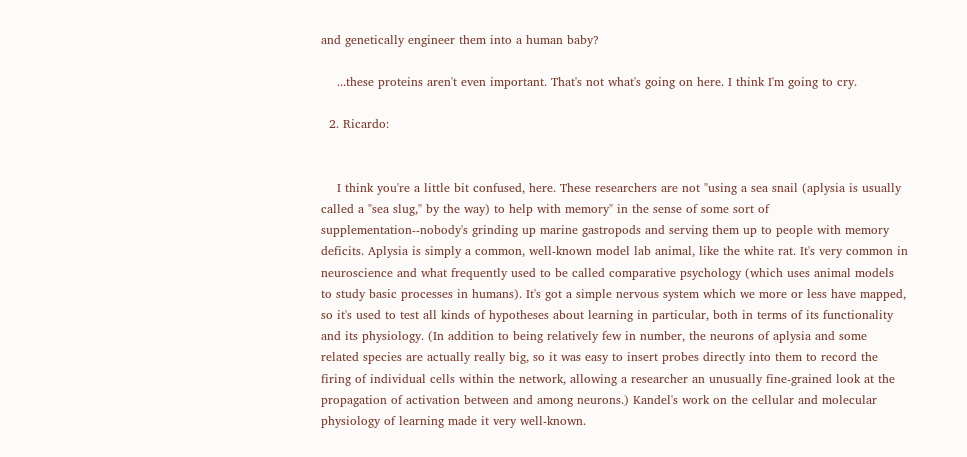and genetically engineer them into a human baby?

    ...these proteins aren't even important. That's not what's going on here. I think I'm going to cry.

  2. Ricardo:


    I think you're a little bit confused, here. These researchers are not "using a sea snail (aplysia is usually called a "sea slug," by the way) to help with memory" in the sense of some sort of supplementation--nobody's grinding up marine gastropods and serving them up to people with memory deficits. Aplysia is simply a common, well-known model lab animal, like the white rat. It's very common in neuroscience and what frequently used to be called comparative psychology (which uses animal models to study basic processes in humans). It's got a simple nervous system which we more or less have mapped, so it's used to test all kinds of hypotheses about learning in particular, both in terms of its functionality and its physiology. (In addition to being relatively few in number, the neurons of aplysia and some related species are actually really big, so it was easy to insert probes directly into them to record the firing of individual cells within the network, allowing a researcher an unusually fine-grained look at the propagation of activation between and among neurons.) Kandel's work on the cellular and molecular physiology of learning made it very well-known.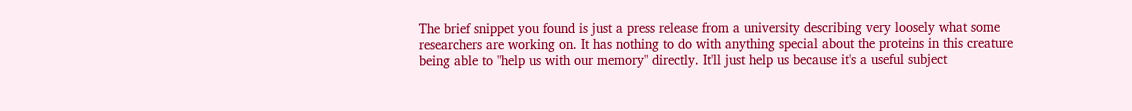The brief snippet you found is just a press release from a university describing very loosely what some researchers are working on. It has nothing to do with anything special about the proteins in this creature being able to "help us with our memory" directly. It'll just help us because it's a useful subject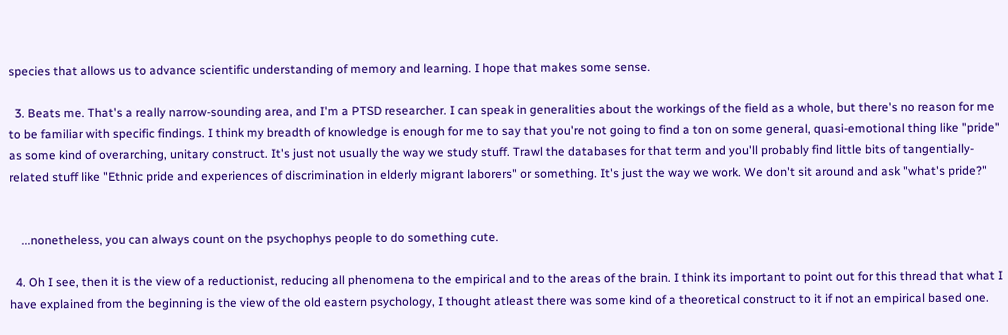species that allows us to advance scientific understanding of memory and learning. I hope that makes some sense.

  3. Beats me. That's a really narrow-sounding area, and I'm a PTSD researcher. I can speak in generalities about the workings of the field as a whole, but there's no reason for me to be familiar with specific findings. I think my breadth of knowledge is enough for me to say that you're not going to find a ton on some general, quasi-emotional thing like "pride" as some kind of overarching, unitary construct. It's just not usually the way we study stuff. Trawl the databases for that term and you'll probably find little bits of tangentially-related stuff like "Ethnic pride and experiences of discrimination in elderly migrant laborers" or something. It's just the way we work. We don't sit around and ask "what's pride?"


    ...nonetheless, you can always count on the psychophys people to do something cute.

  4. Oh I see, then it is the view of a reductionist, reducing all phenomena to the empirical and to the areas of the brain. I think its important to point out for this thread that what I have explained from the beginning is the view of the old eastern psychology, I thought atleast there was some kind of a theoretical construct to it if not an empirical based one.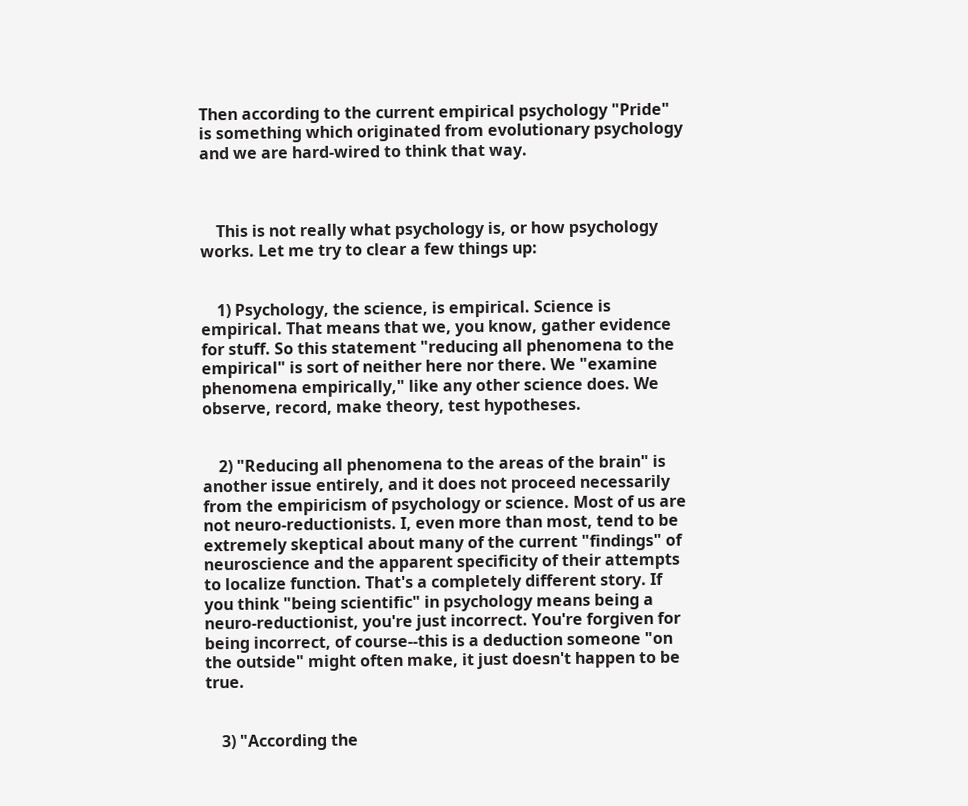Then according to the current empirical psychology "Pride" is something which originated from evolutionary psychology and we are hard-wired to think that way.



    This is not really what psychology is, or how psychology works. Let me try to clear a few things up:


    1) Psychology, the science, is empirical. Science is empirical. That means that we, you know, gather evidence for stuff. So this statement "reducing all phenomena to the empirical" is sort of neither here nor there. We "examine phenomena empirically," like any other science does. We observe, record, make theory, test hypotheses.


    2) "Reducing all phenomena to the areas of the brain" is another issue entirely, and it does not proceed necessarily from the empiricism of psychology or science. Most of us are not neuro-reductionists. I, even more than most, tend to be extremely skeptical about many of the current "findings" of neuroscience and the apparent specificity of their attempts to localize function. That's a completely different story. If you think "being scientific" in psychology means being a neuro-reductionist, you're just incorrect. You're forgiven for being incorrect, of course--this is a deduction someone "on the outside" might often make, it just doesn't happen to be true.


    3) "According the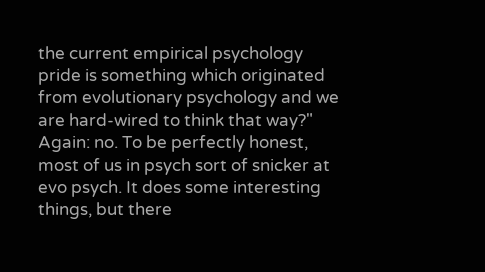the current empirical psychology pride is something which originated from evolutionary psychology and we are hard-wired to think that way?" Again: no. To be perfectly honest, most of us in psych sort of snicker at evo psych. It does some interesting things, but there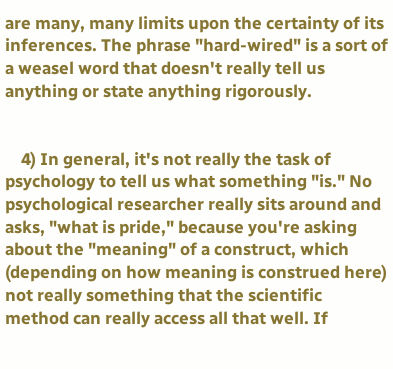are many, many limits upon the certainty of its inferences. The phrase "hard-wired" is a sort of a weasel word that doesn't really tell us anything or state anything rigorously.


    4) In general, it's not really the task of psychology to tell us what something "is." No psychological researcher really sits around and asks, "what is pride," because you're asking about the "meaning" of a construct, which (depending on how meaning is construed here) not really something that the scientific method can really access all that well. If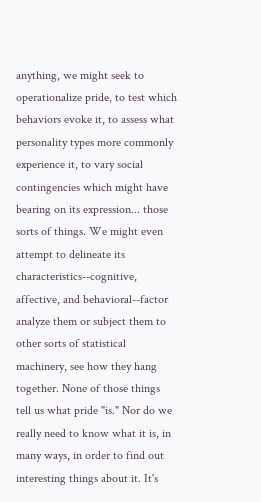anything, we might seek to operationalize pride, to test which behaviors evoke it, to assess what personality types more commonly experience it, to vary social contingencies which might have bearing on its expression... those sorts of things. We might even attempt to delineate its characteristics--cognitive, affective, and behavioral--factor analyze them or subject them to other sorts of statistical machinery, see how they hang together. None of those things tell us what pride "is." Nor do we really need to know what it is, in many ways, in order to find out interesting things about it. It's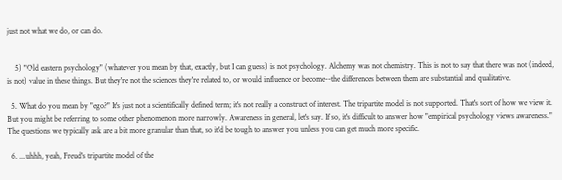just not what we do, or can do.


    5) "Old eastern psychology" (whatever you mean by that, exactly, but I can guess) is not psychology. Alchemy was not chemistry. This is not to say that there was not (indeed, is not) value in these things. But they're not the sciences they're related to, or would influence or become--the differences between them are substantial and qualitative.

  5. What do you mean by "ego?" It's just not a scientifically defined term; it's not really a construct of interest. The tripartite model is not supported. That's sort of how we view it. But you might be referring to some other phenomenon more narrowly. Awareness in general, let's say. If so, it's difficult to answer how "empirical psychology views awareness." The questions we typically ask are a bit more granular than that, so it'd be tough to answer you unless you can get much more specific.

  6. ...uhhh, yeah, Freud's tripartite model of the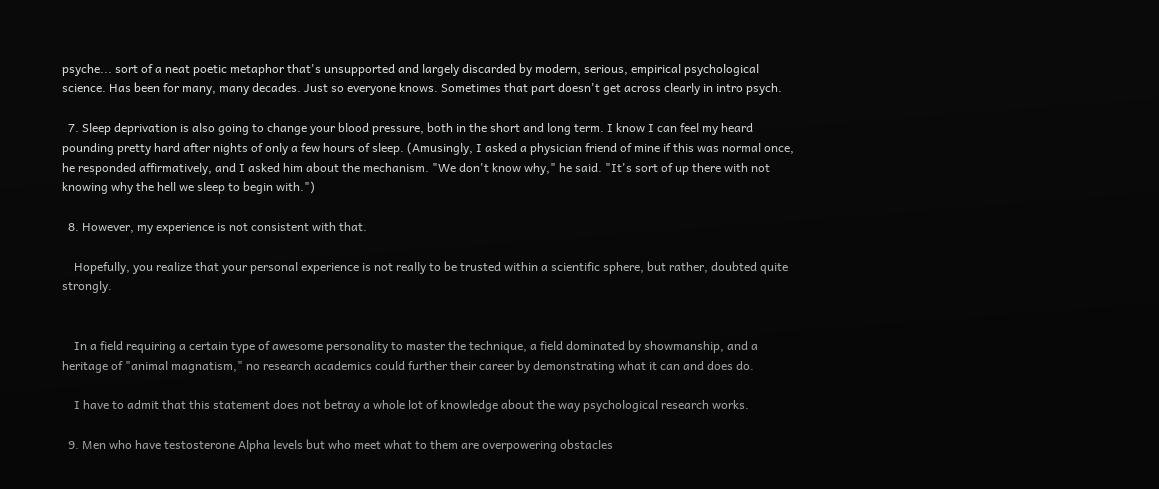psyche... sort of a neat poetic metaphor that's unsupported and largely discarded by modern, serious, empirical psychological science. Has been for many, many decades. Just so everyone knows. Sometimes that part doesn't get across clearly in intro psych.

  7. Sleep deprivation is also going to change your blood pressure, both in the short and long term. I know I can feel my heard pounding pretty hard after nights of only a few hours of sleep. (Amusingly, I asked a physician friend of mine if this was normal once, he responded affirmatively, and I asked him about the mechanism. "We don't know why," he said. "It's sort of up there with not knowing why the hell we sleep to begin with.")

  8. However, my experience is not consistent with that.

    Hopefully, you realize that your personal experience is not really to be trusted within a scientific sphere, but rather, doubted quite strongly.


    In a field requiring a certain type of awesome personality to master the technique, a field dominated by showmanship, and a heritage of "animal magnatism," no research academics could further their career by demonstrating what it can and does do.

    I have to admit that this statement does not betray a whole lot of knowledge about the way psychological research works.

  9. Men who have testosterone Alpha levels but who meet what to them are overpowering obstacles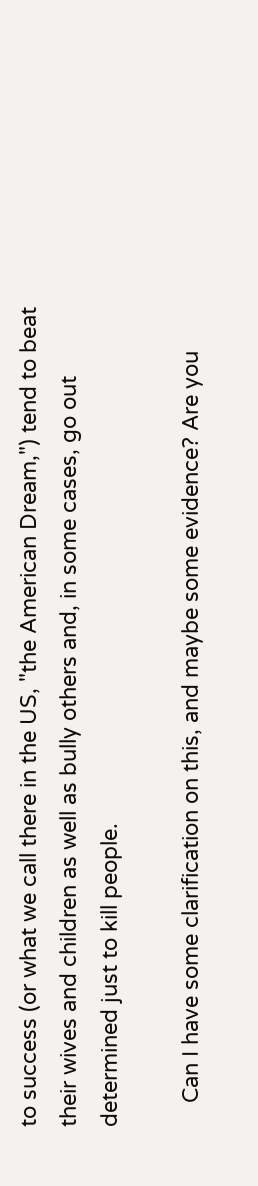to success (or what we call there in the US, "the American Dream,") tend to beat their wives and children as well as bully others and, in some cases, go out determined just to kill people.

    Can I have some clarification on this, and maybe some evidence? Are you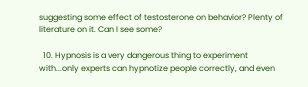suggesting some effect of testosterone on behavior? Plenty of literature on it. Can I see some?

  10. Hypnosis is a very dangerous thing to experiment with...only experts can hypnotize people correctly, and even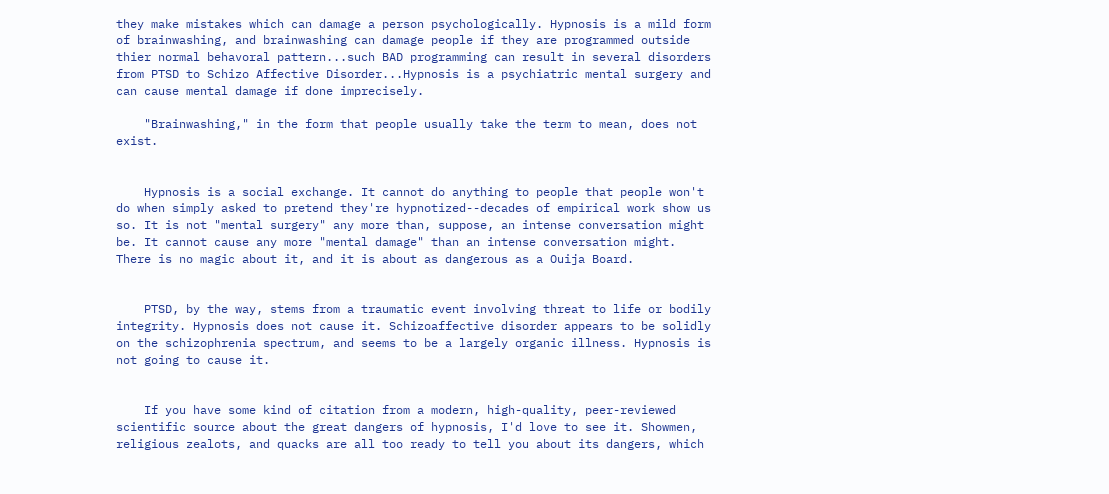they make mistakes which can damage a person psychologically. Hypnosis is a mild form of brainwashing, and brainwashing can damage people if they are programmed outside thier normal behavoral pattern...such BAD programming can result in several disorders from PTSD to Schizo Affective Disorder...Hypnosis is a psychiatric mental surgery and can cause mental damage if done imprecisely.

    "Brainwashing," in the form that people usually take the term to mean, does not exist.


    Hypnosis is a social exchange. It cannot do anything to people that people won't do when simply asked to pretend they're hypnotized--decades of empirical work show us so. It is not "mental surgery" any more than, suppose, an intense conversation might be. It cannot cause any more "mental damage" than an intense conversation might. There is no magic about it, and it is about as dangerous as a Ouija Board.


    PTSD, by the way, stems from a traumatic event involving threat to life or bodily integrity. Hypnosis does not cause it. Schizoaffective disorder appears to be solidly on the schizophrenia spectrum, and seems to be a largely organic illness. Hypnosis is not going to cause it.


    If you have some kind of citation from a modern, high-quality, peer-reviewed scientific source about the great dangers of hypnosis, I'd love to see it. Showmen, religious zealots, and quacks are all too ready to tell you about its dangers, which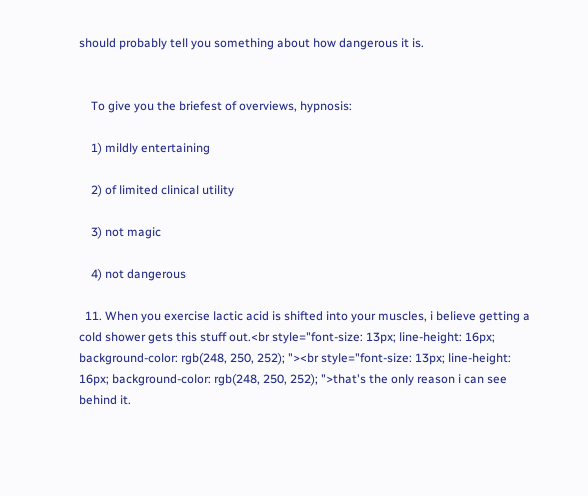should probably tell you something about how dangerous it is.


    To give you the briefest of overviews, hypnosis:

    1) mildly entertaining

    2) of limited clinical utility

    3) not magic

    4) not dangerous

  11. When you exercise lactic acid is shifted into your muscles, i believe getting a cold shower gets this stuff out.<br style="font-size: 13px; line-height: 16px; background-color: rgb(248, 250, 252); "><br style="font-size: 13px; line-height: 16px; background-color: rgb(248, 250, 252); ">that's the only reason i can see behind it.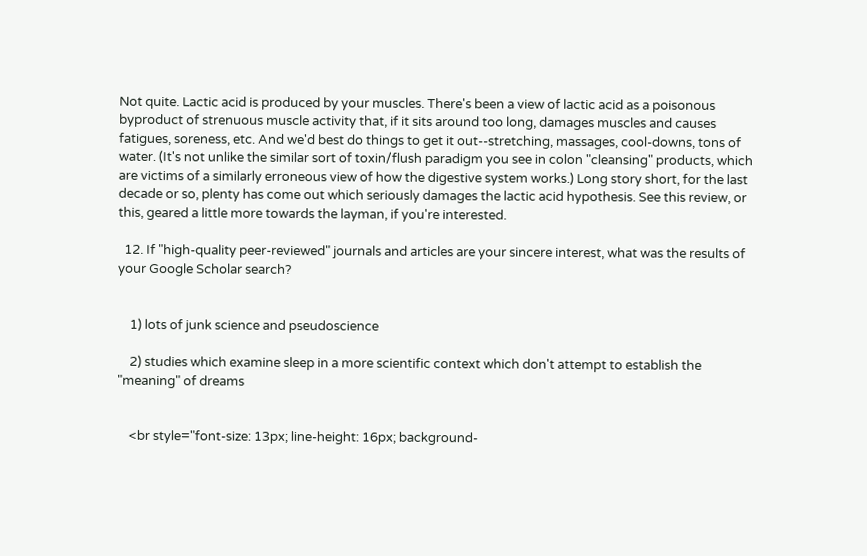Not quite. Lactic acid is produced by your muscles. There's been a view of lactic acid as a poisonous byproduct of strenuous muscle activity that, if it sits around too long, damages muscles and causes fatigues, soreness, etc. And we'd best do things to get it out--stretching, massages, cool-downs, tons of water. (It's not unlike the similar sort of toxin/flush paradigm you see in colon "cleansing" products, which are victims of a similarly erroneous view of how the digestive system works.) Long story short, for the last decade or so, plenty has come out which seriously damages the lactic acid hypothesis. See this review, or this, geared a little more towards the layman, if you're interested.

  12. If "high-quality peer-reviewed" journals and articles are your sincere interest, what was the results of your Google Scholar search?


    1) lots of junk science and pseudoscience

    2) studies which examine sleep in a more scientific context which don't attempt to establish the "meaning" of dreams


    <br style="font-size: 13px; line-height: 16px; background-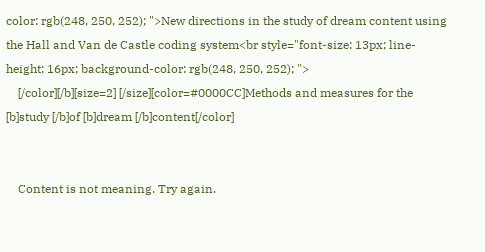color: rgb(248, 250, 252); ">New directions in the study of dream content using the Hall and Van de Castle coding system<br style="font-size: 13px; line-height: 16px; background-color: rgb(248, 250, 252); ">
    [/color][/b][size=2] [/size][color=#0000CC]Methods and measures for the [b]study [/b]of [b]dream [/b]content[/color]


    Content is not meaning. Try again.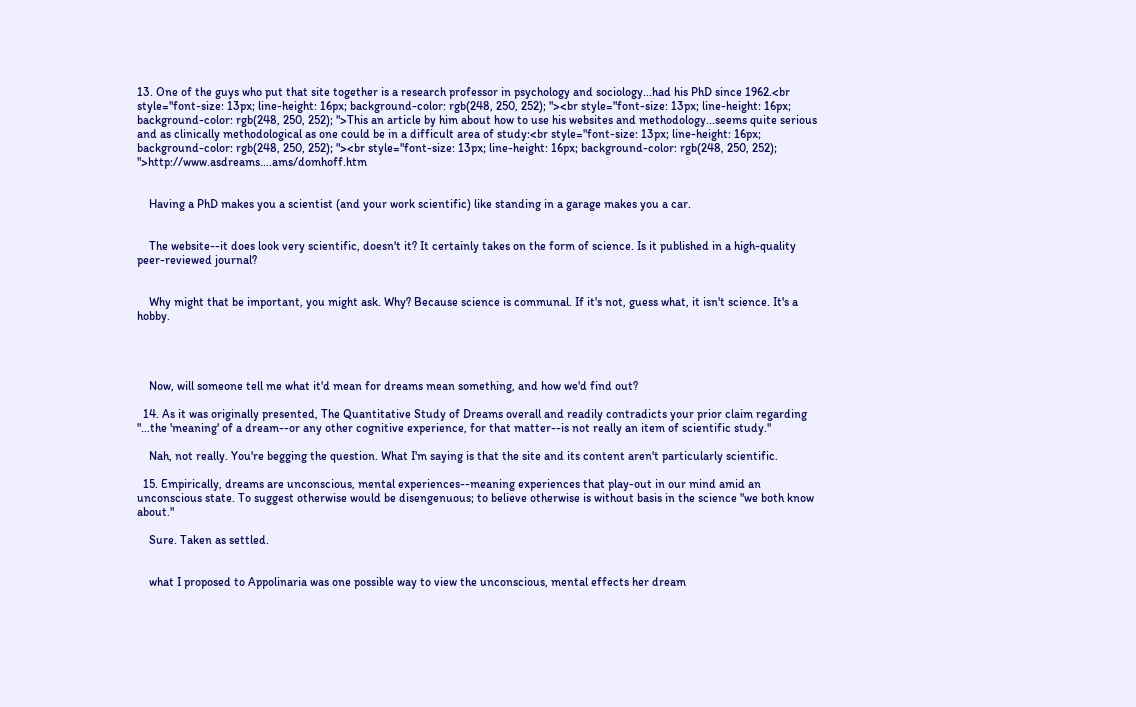13. One of the guys who put that site together is a research professor in psychology and sociology...had his PhD since 1962.<br style="font-size: 13px; line-height: 16px; background-color: rgb(248, 250, 252); "><br style="font-size: 13px; line-height: 16px; background-color: rgb(248, 250, 252); ">This an article by him about how to use his websites and methodology...seems quite serious and as clinically methodological as one could be in a difficult area of study:<br style="font-size: 13px; line-height: 16px; background-color: rgb(248, 250, 252); "><br style="font-size: 13px; line-height: 16px; background-color: rgb(248, 250, 252); ">http://www.asdreams....ams/domhoff.htm


    Having a PhD makes you a scientist (and your work scientific) like standing in a garage makes you a car.


    The website--it does look very scientific, doesn't it? It certainly takes on the form of science. Is it published in a high-quality peer-reviewed journal?


    Why might that be important, you might ask. Why? Because science is communal. If it's not, guess what, it isn't science. It's a hobby.




    Now, will someone tell me what it'd mean for dreams mean something, and how we'd find out?

  14. As it was originally presented, The Quantitative Study of Dreams overall and readily contradicts your prior claim regarding "...the 'meaning' of a dream--or any other cognitive experience, for that matter--is not really an item of scientific study."

    Nah, not really. You're begging the question. What I'm saying is that the site and its content aren't particularly scientific.

  15. Empirically, dreams are unconscious, mental experiences--meaning experiences that play-out in our mind amid an unconscious state. To suggest otherwise would be disengenuous; to believe otherwise is without basis in the science "we both know about."

    Sure. Taken as settled.


    what I proposed to Appolinaria was one possible way to view the unconscious, mental effects her dream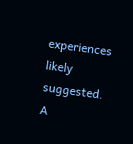experiences likely suggested. A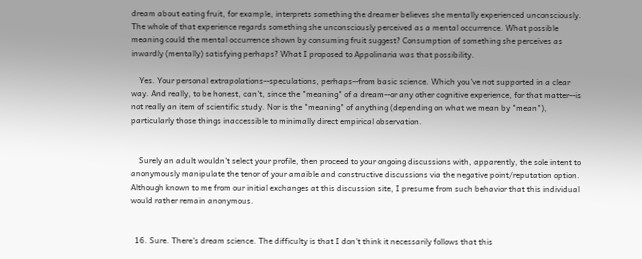dream about eating fruit, for example, interprets something the dreamer believes she mentally experienced unconsciously. The whole of that experience regards something she unconsciously perceived as a mental occurrence. What possible meaning could the mental occurrence shown by consuming fruit suggest? Consumption of something she perceives as inwardly (mentally) satisfying perhaps? What I proposed to Appolinaria was that possibility.

    Yes. Your personal extrapolations--speculations, perhaps--from basic science. Which you've not supported in a clear way. And really, to be honest, can't, since the "meaning" of a dream--or any other cognitive experience, for that matter--is not really an item of scientific study. Nor is the "meaning" of anything (depending on what we mean by "mean"), particularly those things inaccessible to minimally direct empirical observation.


    Surely an adult wouldn't select your profile, then proceed to your ongoing discussions with, apparently, the sole intent to anonymously manipulate the tenor of your amaible and constructive discussions via the negative point/reputation option. Although known to me from our initial exchanges at this discussion site, I presume from such behavior that this individual would rather remain anonymous.


  16. Sure. There's dream science. The difficulty is that I don't think it necessarily follows that this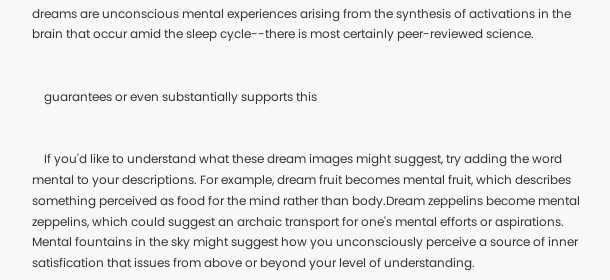dreams are unconscious mental experiences arising from the synthesis of activations in the brain that occur amid the sleep cycle--there is most certainly peer-reviewed science.


    guarantees or even substantially supports this


    If you'd like to understand what these dream images might suggest, try adding the word mental to your descriptions. For example, dream fruit becomes mental fruit, which describes something perceived as food for the mind rather than body.Dream zeppelins become mental zeppelins, which could suggest an archaic transport for one's mental efforts or aspirations. Mental fountains in the sky might suggest how you unconsciously perceive a source of inner satisfication that issues from above or beyond your level of understanding.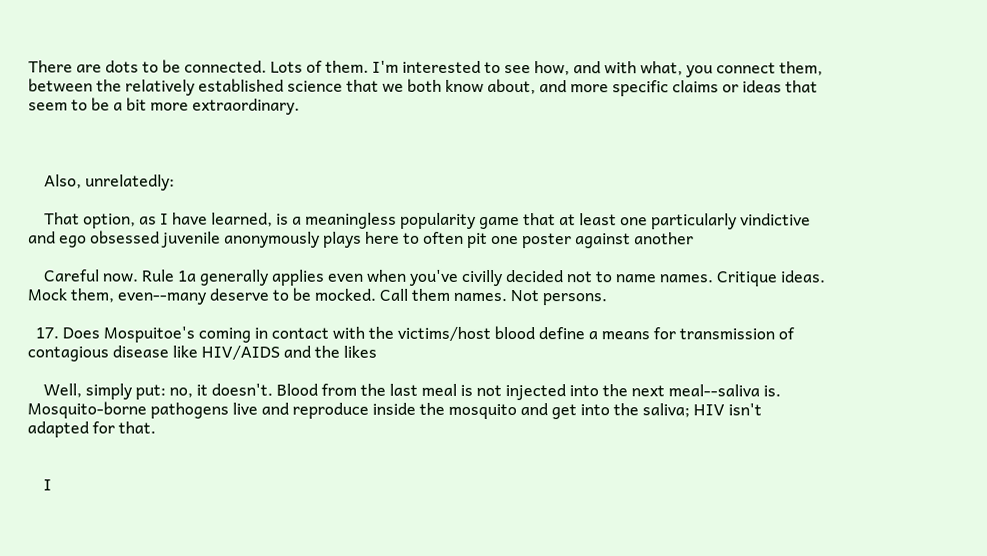There are dots to be connected. Lots of them. I'm interested to see how, and with what, you connect them, between the relatively established science that we both know about, and more specific claims or ideas that seem to be a bit more extraordinary.



    Also, unrelatedly:

    That option, as I have learned, is a meaningless popularity game that at least one particularly vindictive and ego obsessed juvenile anonymously plays here to often pit one poster against another

    Careful now. Rule 1a generally applies even when you've civilly decided not to name names. Critique ideas. Mock them, even--many deserve to be mocked. Call them names. Not persons.

  17. Does Mospuitoe's coming in contact with the victims/host blood define a means for transmission of contagious disease like HIV/AIDS and the likes

    Well, simply put: no, it doesn't. Blood from the last meal is not injected into the next meal--saliva is. Mosquito-borne pathogens live and reproduce inside the mosquito and get into the saliva; HIV isn't adapted for that.


    I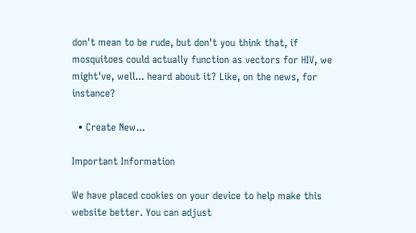don't mean to be rude, but don't you think that, if mosquitoes could actually function as vectors for HIV, we might've, well... heard about it? Like, on the news, for instance?

  • Create New...

Important Information

We have placed cookies on your device to help make this website better. You can adjust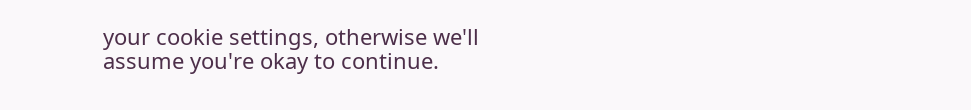your cookie settings, otherwise we'll assume you're okay to continue.